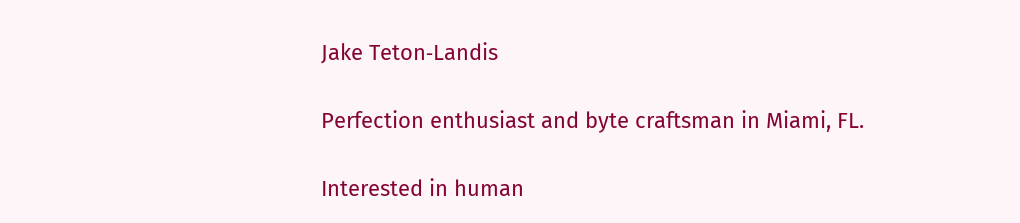Jake Teton‑Landis

Perfection enthusiast and byte craftsman in Miami, FL.

Interested in human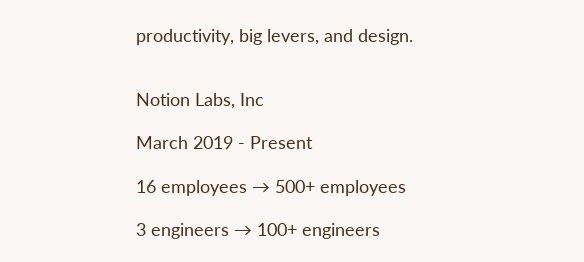productivity, big levers, and design.


Notion Labs, Inc

March 2019 - Present

16 employees → 500+ employees

3 engineers → 100+ engineers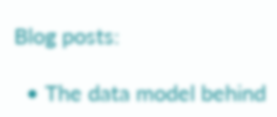Blog posts:

  • The data model behind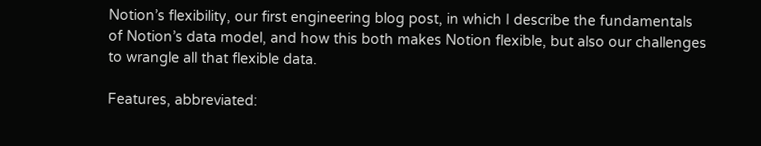Notion’s flexibility, our first engineering blog post, in which I describe the fundamentals of Notion’s data model, and how this both makes Notion flexible, but also our challenges to wrangle all that flexible data.

Features, abbreviated: